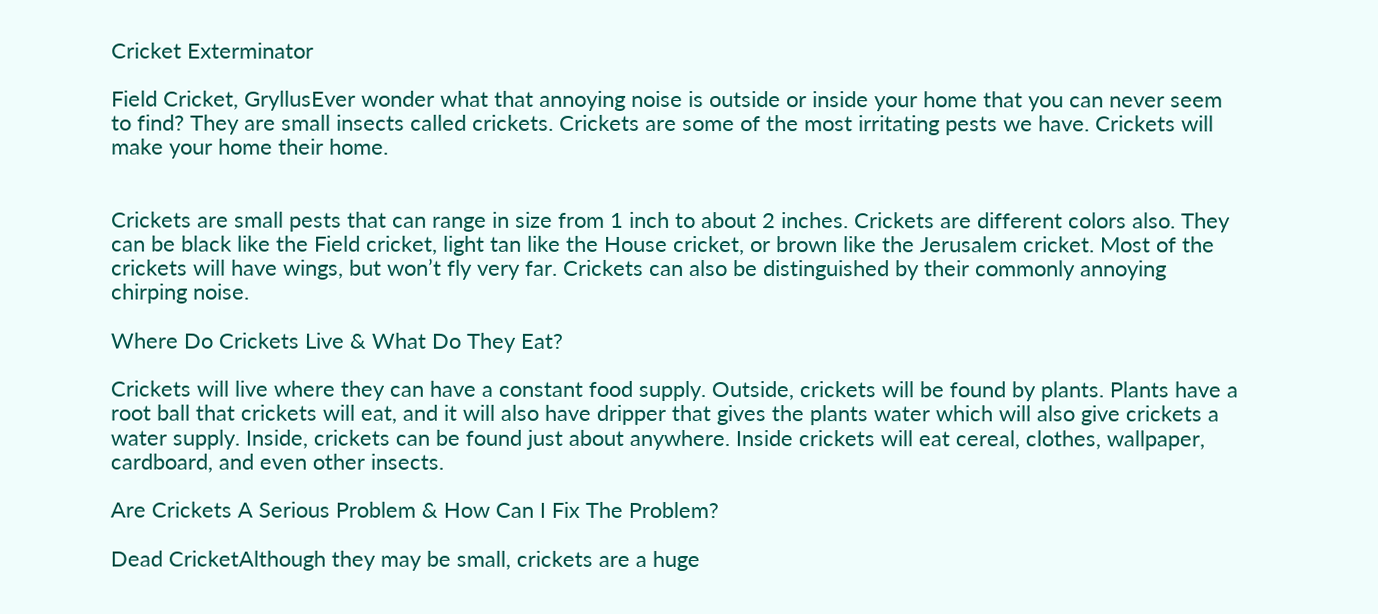Cricket Exterminator

Field Cricket, GryllusEver wonder what that annoying noise is outside or inside your home that you can never seem to find? They are small insects called crickets. Crickets are some of the most irritating pests we have. Crickets will make your home their home.


Crickets are small pests that can range in size from 1 inch to about 2 inches. Crickets are different colors also. They can be black like the Field cricket, light tan like the House cricket, or brown like the Jerusalem cricket. Most of the crickets will have wings, but won’t fly very far. Crickets can also be distinguished by their commonly annoying chirping noise.

Where Do Crickets Live & What Do They Eat?

Crickets will live where they can have a constant food supply. Outside, crickets will be found by plants. Plants have a root ball that crickets will eat, and it will also have dripper that gives the plants water which will also give crickets a water supply. Inside, crickets can be found just about anywhere. Inside crickets will eat cereal, clothes, wallpaper, cardboard, and even other insects.

Are Crickets A Serious Problem & How Can I Fix The Problem?

Dead CricketAlthough they may be small, crickets are a huge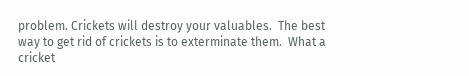problem. Crickets will destroy your valuables.  The best way to get rid of crickets is to exterminate them.  What a cricket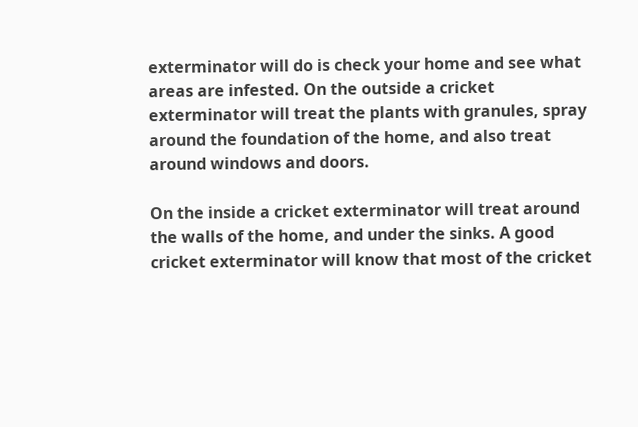exterminator will do is check your home and see what areas are infested. On the outside a cricket exterminator will treat the plants with granules, spray around the foundation of the home, and also treat around windows and doors.

On the inside a cricket exterminator will treat around the walls of the home, and under the sinks. A good cricket exterminator will know that most of the cricket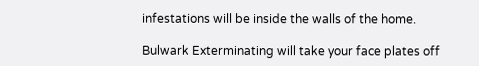infestations will be inside the walls of the home.

Bulwark Exterminating will take your face plates off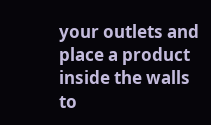your outlets and place a product inside the walls to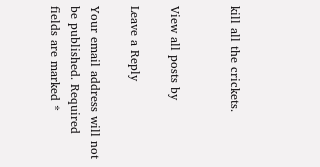kill all the crickets.


View all posts by

Leave a Reply

Your email address will not be published. Required fields are marked *